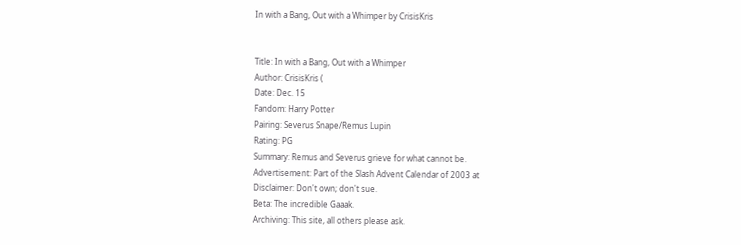In with a Bang, Out with a Whimper by CrisisKris


Title: In with a Bang, Out with a Whimper
Author: CrisisKris (
Date: Dec. 15
Fandom: Harry Potter
Pairing: Severus Snape/Remus Lupin
Rating: PG
Summary: Remus and Severus grieve for what cannot be.
Advertisement: Part of the Slash Advent Calendar of 2003 at
Disclaimer: Don't own; don't sue.
Beta: The incredible Gaaak.
Archiving: This site, all others please ask.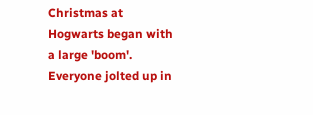Christmas at Hogwarts began with a large 'boom'. Everyone jolted up in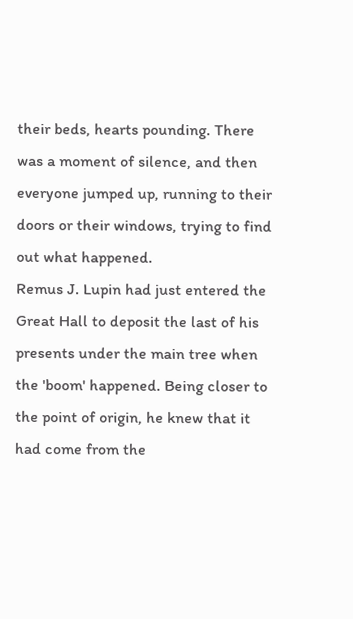their beds, hearts pounding. There was a moment of silence, and then everyone jumped up, running to their doors or their windows, trying to find out what happened.
Remus J. Lupin had just entered the Great Hall to deposit the last of his presents under the main tree when the 'boom' happened. Being closer to the point of origin, he knew that it had come from the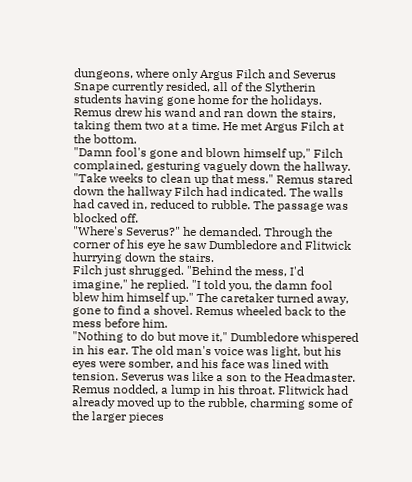dungeons, where only Argus Filch and Severus Snape currently resided, all of the Slytherin students having gone home for the holidays. Remus drew his wand and ran down the stairs, taking them two at a time. He met Argus Filch at the bottom.
"Damn fool's gone and blown himself up," Filch complained, gesturing vaguely down the hallway. "Take weeks to clean up that mess." Remus stared down the hallway Filch had indicated. The walls had caved in, reduced to rubble. The passage was blocked off.
"Where's Severus?" he demanded. Through the corner of his eye he saw Dumbledore and Flitwick hurrying down the stairs.
Filch just shrugged. "Behind the mess, I'd imagine," he replied. "I told you, the damn fool blew him himself up." The caretaker turned away, gone to find a shovel. Remus wheeled back to the mess before him.
"Nothing to do but move it," Dumbledore whispered in his ear. The old man's voice was light, but his eyes were somber, and his face was lined with tension. Severus was like a son to the Headmaster. Remus nodded, a lump in his throat. Flitwick had already moved up to the rubble, charming some of the larger pieces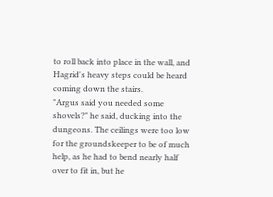to roll back into place in the wall, and Hagrid's heavy steps could be heard coming down the stairs.
"Argus said you needed some shovels?" he said, ducking into the dungeons. The ceilings were too low for the groundskeeper to be of much help, as he had to bend nearly half over to fit in, but he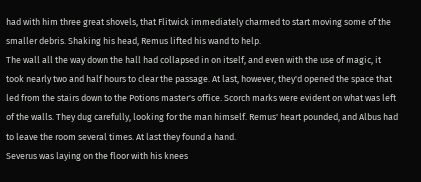had with him three great shovels, that Flitwick immediately charmed to start moving some of the smaller debris. Shaking his head, Remus lifted his wand to help.
The wall all the way down the hall had collapsed in on itself, and even with the use of magic, it took nearly two and half hours to clear the passage. At last, however, they'd opened the space that led from the stairs down to the Potions master's office. Scorch marks were evident on what was left of the walls. They dug carefully, looking for the man himself. Remus' heart pounded, and Albus had to leave the room several times. At last they found a hand.
Severus was laying on the floor with his knees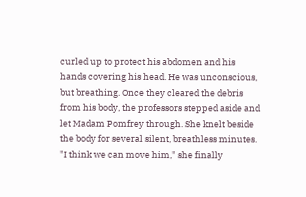curled up to protect his abdomen and his hands covering his head. He was unconscious, but breathing. Once they cleared the debris from his body, the professors stepped aside and let Madam Pomfrey through. She knelt beside the body for several silent, breathless minutes. "I think we can move him," she finally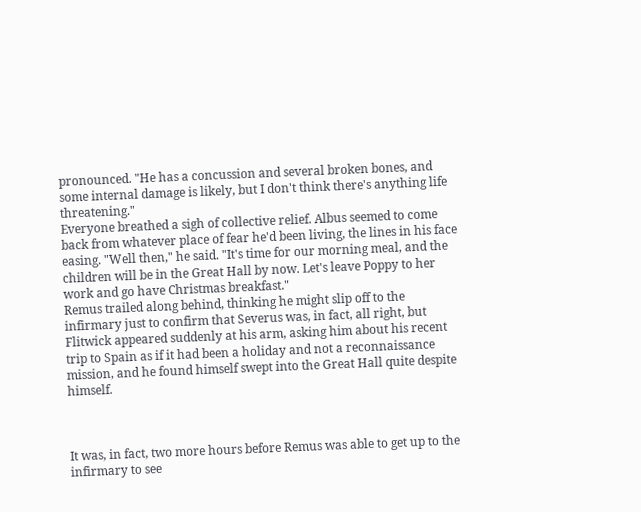pronounced. "He has a concussion and several broken bones, and some internal damage is likely, but I don't think there's anything life threatening."
Everyone breathed a sigh of collective relief. Albus seemed to come back from whatever place of fear he'd been living, the lines in his face easing. "Well then," he said. "It's time for our morning meal, and the children will be in the Great Hall by now. Let's leave Poppy to her work and go have Christmas breakfast."
Remus trailed along behind, thinking he might slip off to the infirmary just to confirm that Severus was, in fact, all right, but Flitwick appeared suddenly at his arm, asking him about his recent trip to Spain as if it had been a holiday and not a reconnaissance mission, and he found himself swept into the Great Hall quite despite himself.



It was, in fact, two more hours before Remus was able to get up to the infirmary to see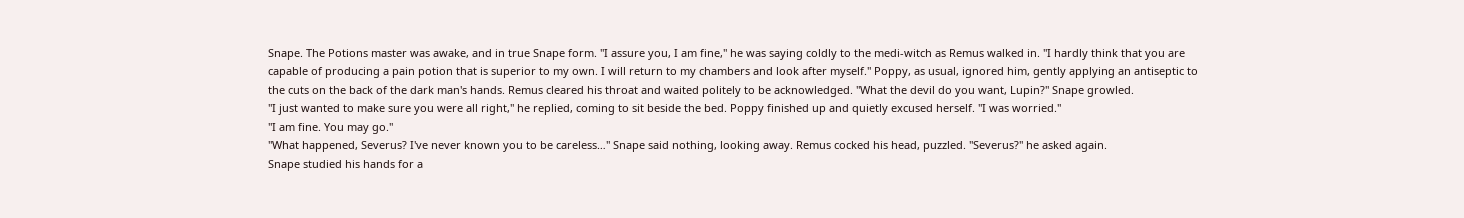Snape. The Potions master was awake, and in true Snape form. "I assure you, I am fine," he was saying coldly to the medi-witch as Remus walked in. "I hardly think that you are capable of producing a pain potion that is superior to my own. I will return to my chambers and look after myself." Poppy, as usual, ignored him, gently applying an antiseptic to the cuts on the back of the dark man's hands. Remus cleared his throat and waited politely to be acknowledged. "What the devil do you want, Lupin?" Snape growled.
"I just wanted to make sure you were all right," he replied, coming to sit beside the bed. Poppy finished up and quietly excused herself. "I was worried."
"I am fine. You may go."
"What happened, Severus? I've never known you to be careless…" Snape said nothing, looking away. Remus cocked his head, puzzled. "Severus?" he asked again.
Snape studied his hands for a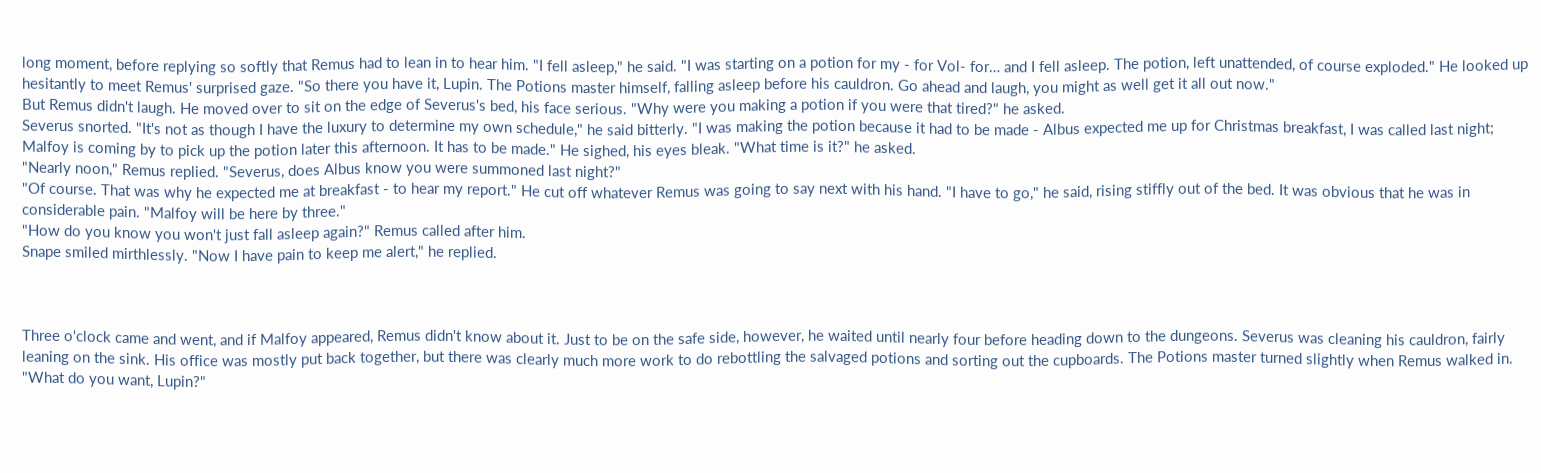long moment, before replying so softly that Remus had to lean in to hear him. "I fell asleep," he said. "I was starting on a potion for my - for Vol- for… and I fell asleep. The potion, left unattended, of course exploded." He looked up hesitantly to meet Remus' surprised gaze. "So there you have it, Lupin. The Potions master himself, falling asleep before his cauldron. Go ahead and laugh, you might as well get it all out now."
But Remus didn't laugh. He moved over to sit on the edge of Severus's bed, his face serious. "Why were you making a potion if you were that tired?" he asked.
Severus snorted. "It's not as though I have the luxury to determine my own schedule," he said bitterly. "I was making the potion because it had to be made - Albus expected me up for Christmas breakfast, I was called last night; Malfoy is coming by to pick up the potion later this afternoon. It has to be made." He sighed, his eyes bleak. "What time is it?" he asked.
"Nearly noon," Remus replied. "Severus, does Albus know you were summoned last night?"
"Of course. That was why he expected me at breakfast - to hear my report." He cut off whatever Remus was going to say next with his hand. "I have to go," he said, rising stiffly out of the bed. It was obvious that he was in considerable pain. "Malfoy will be here by three."
"How do you know you won't just fall asleep again?" Remus called after him.
Snape smiled mirthlessly. "Now I have pain to keep me alert," he replied.



Three o'clock came and went, and if Malfoy appeared, Remus didn't know about it. Just to be on the safe side, however, he waited until nearly four before heading down to the dungeons. Severus was cleaning his cauldron, fairly leaning on the sink. His office was mostly put back together, but there was clearly much more work to do rebottling the salvaged potions and sorting out the cupboards. The Potions master turned slightly when Remus walked in. "What do you want, Lupin?"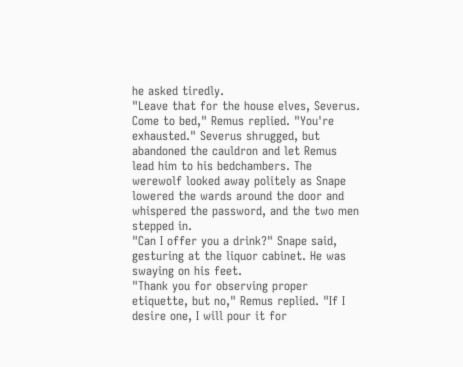he asked tiredly.
"Leave that for the house elves, Severus. Come to bed," Remus replied. "You're exhausted." Severus shrugged, but abandoned the cauldron and let Remus lead him to his bedchambers. The werewolf looked away politely as Snape lowered the wards around the door and whispered the password, and the two men stepped in.
"Can I offer you a drink?" Snape said, gesturing at the liquor cabinet. He was swaying on his feet.
"Thank you for observing proper etiquette, but no," Remus replied. "If I desire one, I will pour it for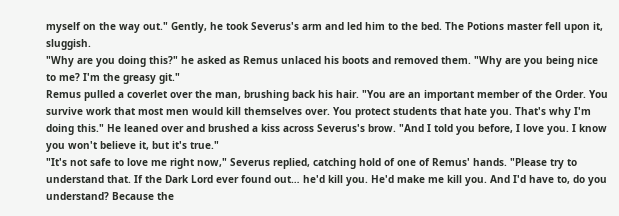myself on the way out." Gently, he took Severus's arm and led him to the bed. The Potions master fell upon it, sluggish.
"Why are you doing this?" he asked as Remus unlaced his boots and removed them. "Why are you being nice to me? I'm the greasy git."
Remus pulled a coverlet over the man, brushing back his hair. "You are an important member of the Order. You survive work that most men would kill themselves over. You protect students that hate you. That's why I'm doing this." He leaned over and brushed a kiss across Severus's brow. "And I told you before, I love you. I know you won't believe it, but it's true."
"It's not safe to love me right now," Severus replied, catching hold of one of Remus' hands. "Please try to understand that. If the Dark Lord ever found out… he'd kill you. He'd make me kill you. And I'd have to, do you understand? Because the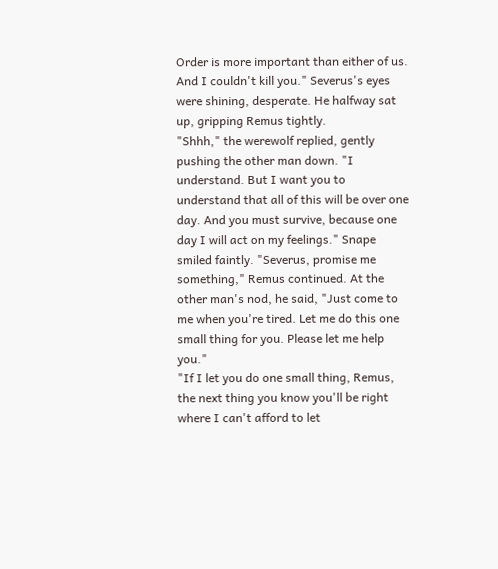Order is more important than either of us. And I couldn't kill you." Severus's eyes were shining, desperate. He halfway sat up, gripping Remus tightly.
"Shhh," the werewolf replied, gently pushing the other man down. "I understand. But I want you to understand that all of this will be over one day. And you must survive, because one day I will act on my feelings." Snape smiled faintly. "Severus, promise me something," Remus continued. At the other man's nod, he said, "Just come to me when you're tired. Let me do this one small thing for you. Please let me help you."
"If I let you do one small thing, Remus, the next thing you know you'll be right where I can't afford to let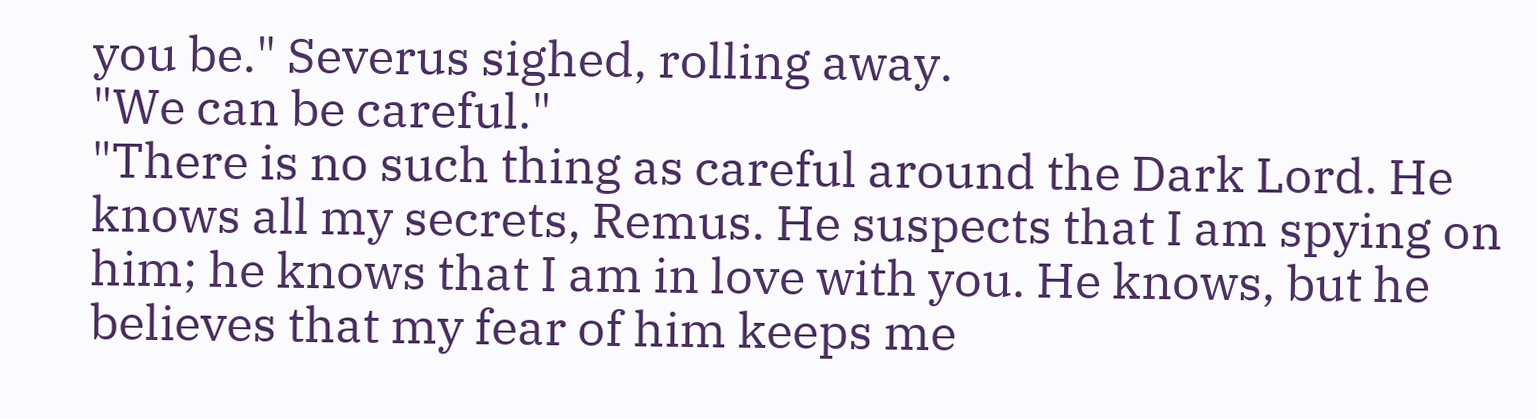you be." Severus sighed, rolling away.
"We can be careful."
"There is no such thing as careful around the Dark Lord. He knows all my secrets, Remus. He suspects that I am spying on him; he knows that I am in love with you. He knows, but he believes that my fear of him keeps me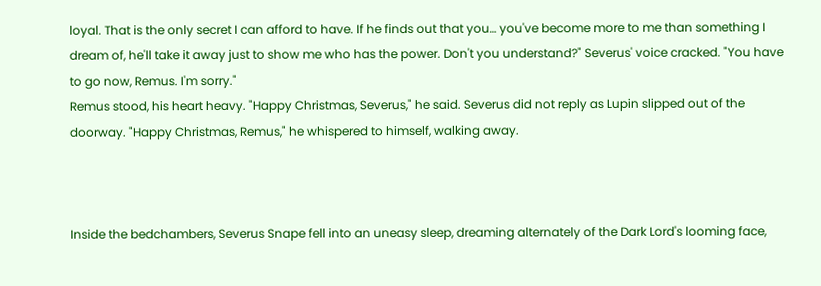loyal. That is the only secret I can afford to have. If he finds out that you… you've become more to me than something I dream of, he'll take it away just to show me who has the power. Don't you understand?" Severus' voice cracked. "You have to go now, Remus. I'm sorry."
Remus stood, his heart heavy. "Happy Christmas, Severus," he said. Severus did not reply as Lupin slipped out of the doorway. "Happy Christmas, Remus," he whispered to himself, walking away.



Inside the bedchambers, Severus Snape fell into an uneasy sleep, dreaming alternately of the Dark Lord's looming face,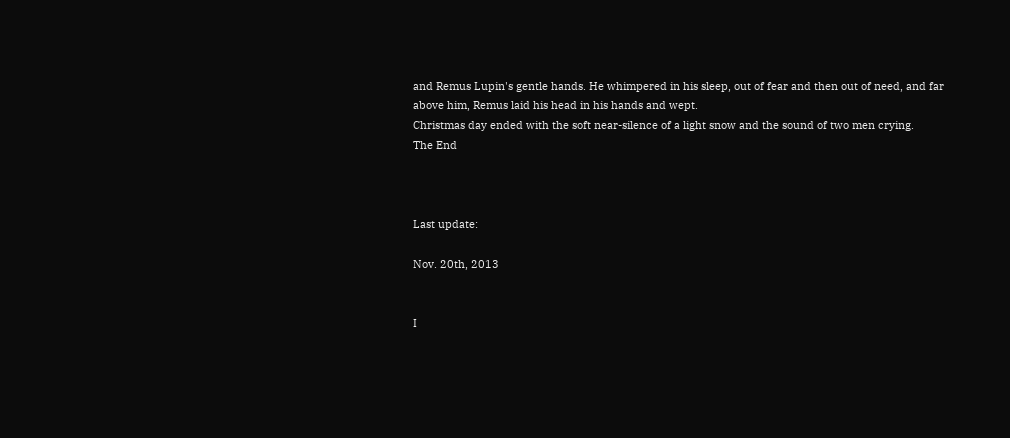and Remus Lupin's gentle hands. He whimpered in his sleep, out of fear and then out of need, and far above him, Remus laid his head in his hands and wept.
Christmas day ended with the soft near-silence of a light snow and the sound of two men crying.
The End



Last update:

Nov. 20th, 2013


I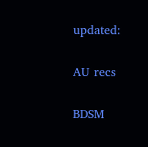updated:

AU recs

BDSM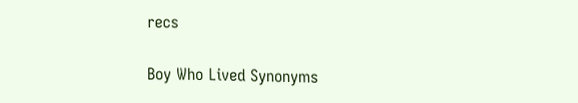recs

Boy Who Lived Synonyms